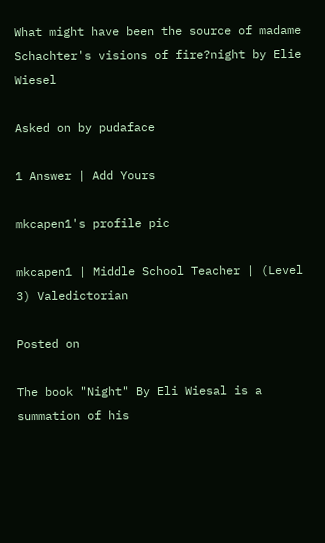What might have been the source of madame Schachter's visions of fire?night by Elie Wiesel

Asked on by pudaface

1 Answer | Add Yours

mkcapen1's profile pic

mkcapen1 | Middle School Teacher | (Level 3) Valedictorian

Posted on

The book "Night" By Eli Wiesal is a summation of his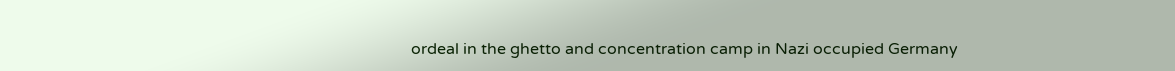ordeal in the ghetto and concentration camp in Nazi occupied Germany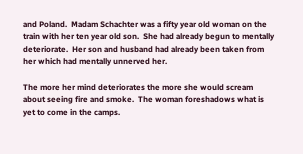and Poland.  Madam Schachter was a fifty year old woman on the train with her ten year old son.  She had already begun to mentally deteriorate.  Her son and husband had already been taken from her which had mentally unnerved her.

The more her mind deteriorates the more she would scream about seeing fire and smoke.  The woman foreshadows what is yet to come in the camps.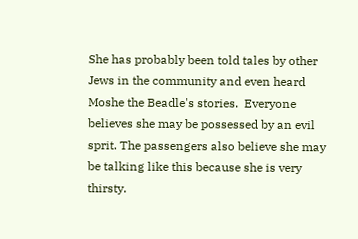She has probably been told tales by other Jews in the community and even heard Moshe the Beadle's stories.  Everyone believes she may be possessed by an evil sprit. The passengers also believe she may be talking like this because she is very thirsty.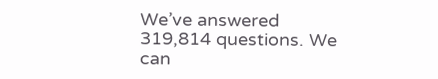We’ve answered 319,814 questions. We can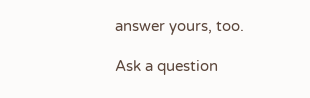answer yours, too.

Ask a question